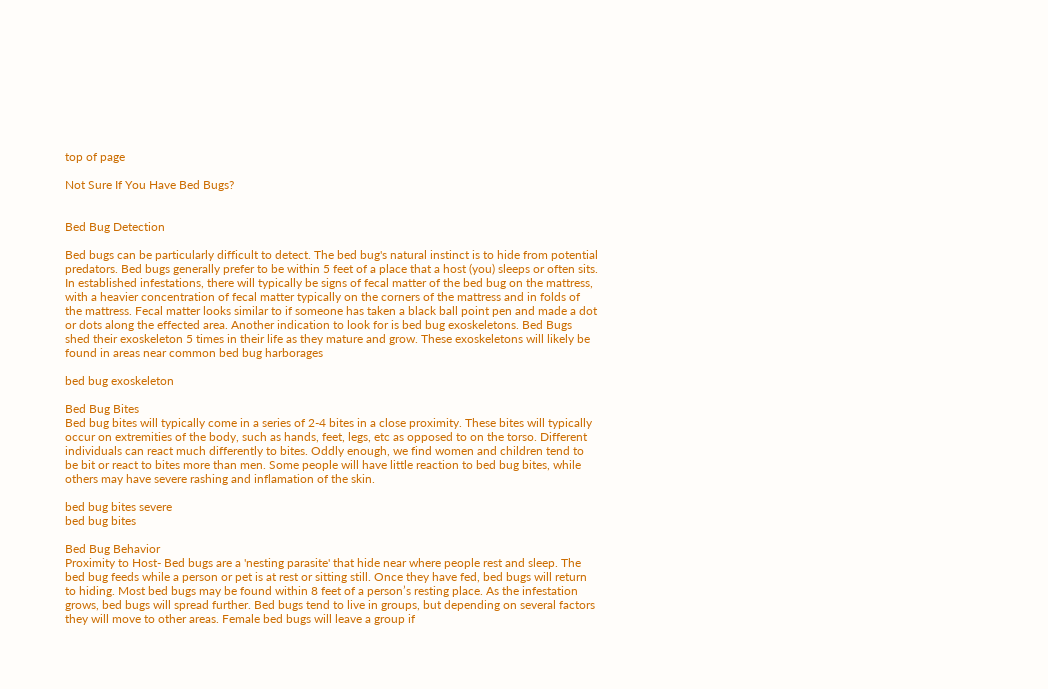top of page

Not Sure If You Have Bed Bugs?


Bed Bug Detection

Bed bugs can be particularly difficult to detect. The bed bug's natural instinct is to hide from potential predators. Bed bugs generally prefer to be within 5 feet of a place that a host (you) sleeps or often sits. In established infestations, there will typically be signs of fecal matter of the bed bug on the mattress, with a heavier concentration of fecal matter typically on the corners of the mattress and in folds of the mattress. Fecal matter looks similar to if someone has taken a black ball point pen and made a dot or dots along the effected area. Another indication to look for is bed bug exoskeletons. Bed Bugs shed their exoskeleton 5 times in their life as they mature and grow. These exoskeletons will likely be found in areas near common bed bug harborages

bed bug exoskeleton

Bed Bug Bites
Bed bug bites will typically come in a series of 2-4 bites in a close proximity. These bites will typically occur on extremities of the body, such as hands, feet, legs, etc as opposed to on the torso. Different individuals can react much differently to bites. Oddly enough, we find women and children tend to be bit or react to bites more than men. Some people will have little reaction to bed bug bites, while others may have severe rashing and inflamation of the skin.

bed bug bites severe
bed bug bites

Bed Bug Behavior
Proximity to Host- Bed bugs are a 'nesting parasite' that hide near where people rest and sleep. The bed bug feeds while a person or pet is at rest or sitting still. Once they have fed, bed bugs will return to hiding. Most bed bugs may be found within 8 feet of a person’s resting place. As the infestation grows, bed bugs will spread further. Bed bugs tend to live in groups, but depending on several factors they will move to other areas. Female bed bugs will leave a group if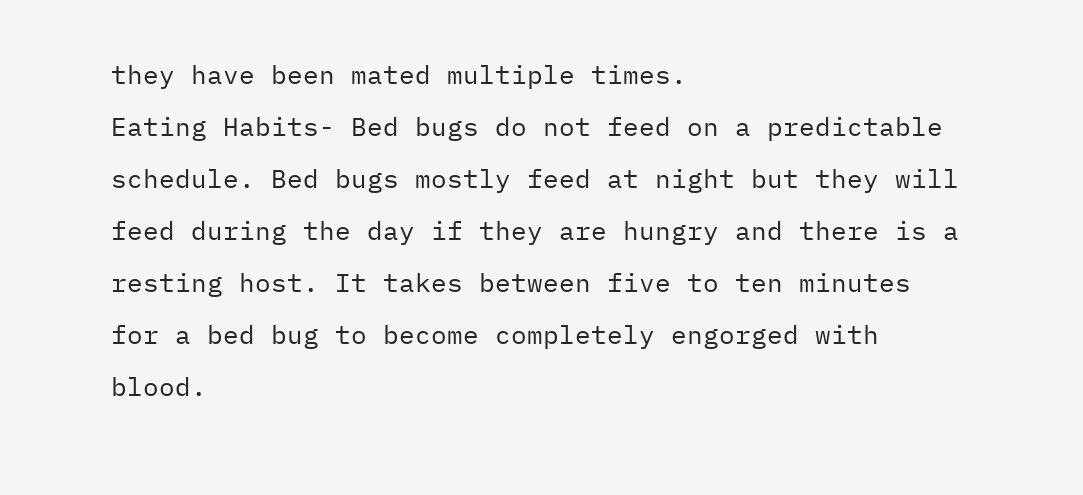they have been mated multiple times.
Eating Habits- Bed bugs do not feed on a predictable schedule. Bed bugs mostly feed at night but they will feed during the day if they are hungry and there is a resting host. It takes between five to ten minutes for a bed bug to become completely engorged with blood.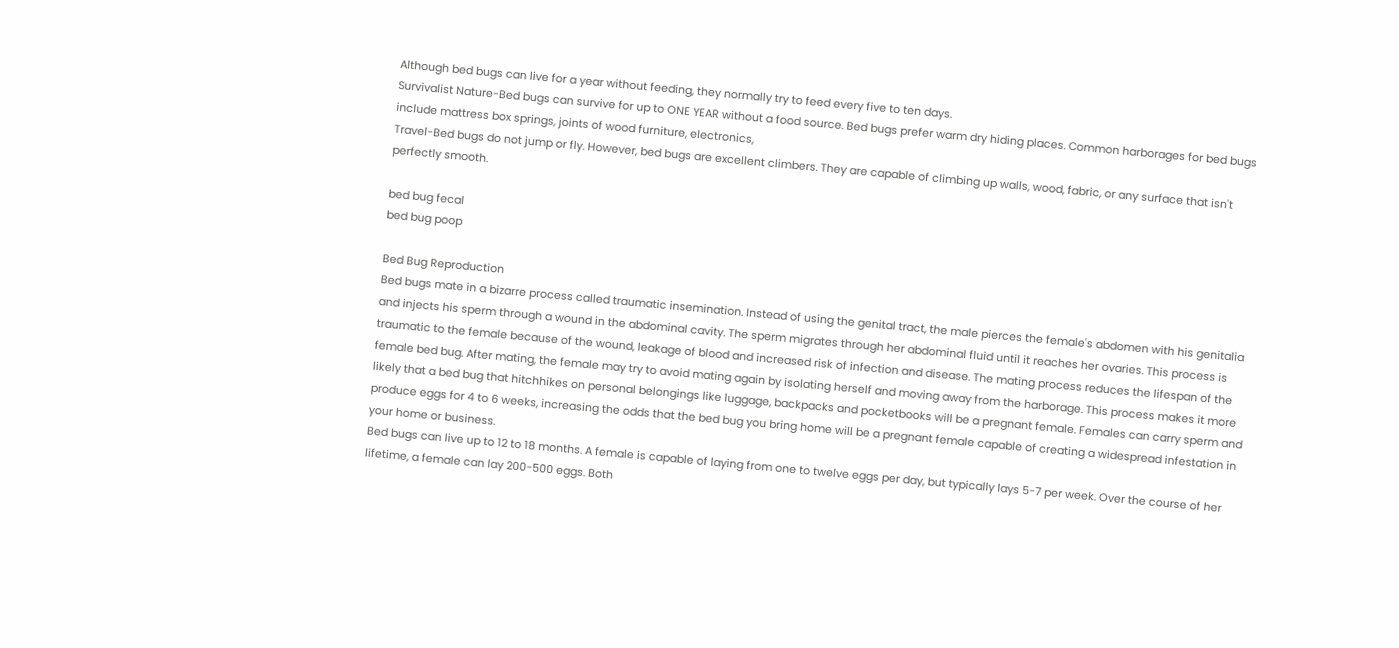Although bed bugs can live for a year without feeding, they normally try to feed every five to ten days.
Survivalist Nature-Bed bugs can survive for up to ONE YEAR without a food source. Bed bugs prefer warm dry hiding places. Common harborages for bed bugs include mattress box springs, joints of wood furniture, electronics,
Travel-Bed bugs do not jump or fly. However, bed bugs are excellent climbers. They are capable of climbing up walls, wood, fabric, or any surface that isn't perfectly smooth.

bed bug fecal
bed bug poop

Bed Bug Reproduction
Bed bugs mate in a bizarre process called traumatic insemination. Instead of using the genital tract, the male pierces the female's abdomen with his genitalia and injects his sperm through a wound in the abdominal cavity. The sperm migrates through her abdominal fluid until it reaches her ovaries. This process is traumatic to the female because of the wound, leakage of blood and increased risk of infection and disease. The mating process reduces the lifespan of the female bed bug. After mating, the female may try to avoid mating again by isolating herself and moving away from the harborage. This process makes it more likely that a bed bug that hitchhikes on personal belongings like luggage, backpacks and pocketbooks will be a pregnant female. Females can carry sperm and produce eggs for 4 to 6 weeks, increasing the odds that the bed bug you bring home will be a pregnant female capable of creating a widespread infestation in your home or business.
Bed bugs can live up to 12 to 18 months. A female is capable of laying from one to twelve eggs per day, but typically lays 5-7 per week. Over the course of her lifetime, a female can lay 200-500 eggs. Both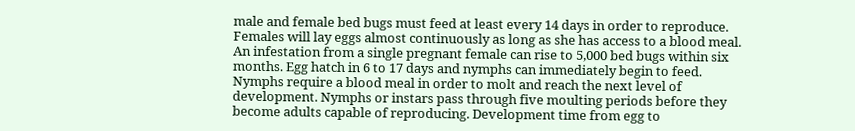male and female bed bugs must feed at least every 14 days in order to reproduce. Females will lay eggs almost continuously as long as she has access to a blood meal. An infestation from a single pregnant female can rise to 5,000 bed bugs within six months. Egg hatch in 6 to 17 days and nymphs can immediately begin to feed. Nymphs require a blood meal in order to molt and reach the next level of development. Nymphs or instars pass through five moulting periods before they become adults capable of reproducing. Development time from egg to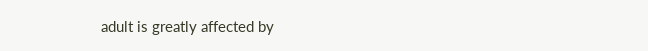adult is greatly affected by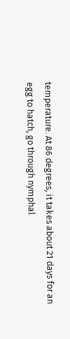temperature. At 86 degrees, it takes about 21 days for an egg to hatch, go through nymphal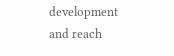development and reach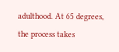adulthood. At 65 degrees, the process takes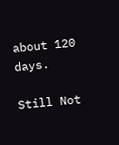about 120 days.

Still Not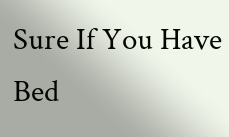Sure If You Have Bed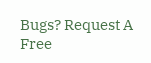Bugs? Request A Free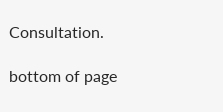Consultation.

bottom of page